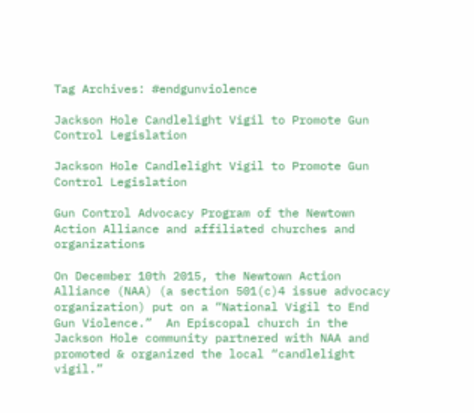Tag Archives: #endgunviolence

Jackson Hole Candlelight Vigil to Promote Gun Control Legislation

Jackson Hole Candlelight Vigil to Promote Gun Control Legislation

Gun Control Advocacy Program of the Newtown Action Alliance and affiliated churches and organizations

On December 10th 2015, the Newtown Action Alliance (NAA) (a section 501(c)4 issue advocacy organization) put on a “National Vigil to End Gun Violence.”  An Episcopal church in the Jackson Hole community partnered with NAA and promoted & organized the local “candlelight vigil.”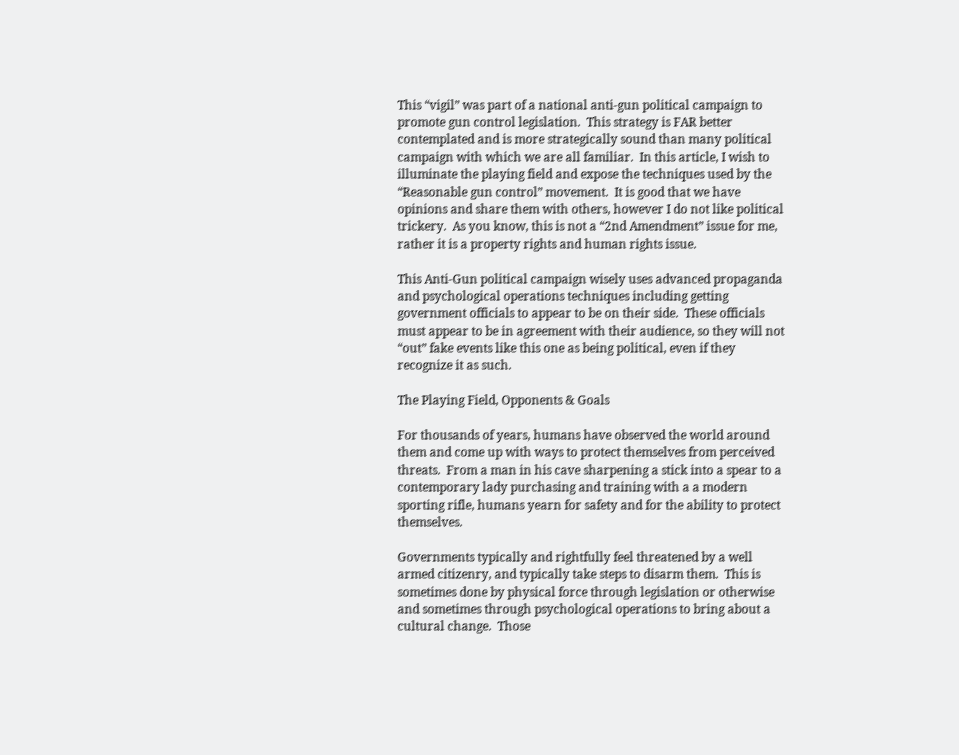This “vigil” was part of a national anti-gun political campaign to promote gun control legislation.  This strategy is FAR better contemplated and is more strategically sound than many political campaign with which we are all familiar.  In this article, I wish to illuminate the playing field and expose the techniques used by the “Reasonable gun control” movement.  It is good that we have opinions and share them with others, however I do not like political trickery.  As you know, this is not a “2nd Amendment” issue for me, rather it is a property rights and human rights issue.

This Anti-Gun political campaign wisely uses advanced propaganda and psychological operations techniques including getting government officials to appear to be on their side.  These officials must appear to be in agreement with their audience, so they will not “out” fake events like this one as being political, even if they recognize it as such.

The Playing Field, Opponents & Goals

For thousands of years, humans have observed the world around them and come up with ways to protect themselves from perceived threats.  From a man in his cave sharpening a stick into a spear to a contemporary lady purchasing and training with a a modern sporting rifle, humans yearn for safety and for the ability to protect themselves.

Governments typically and rightfully feel threatened by a well armed citizenry, and typically take steps to disarm them.  This is sometimes done by physical force through legislation or otherwise and sometimes through psychological operations to bring about a cultural change.  Those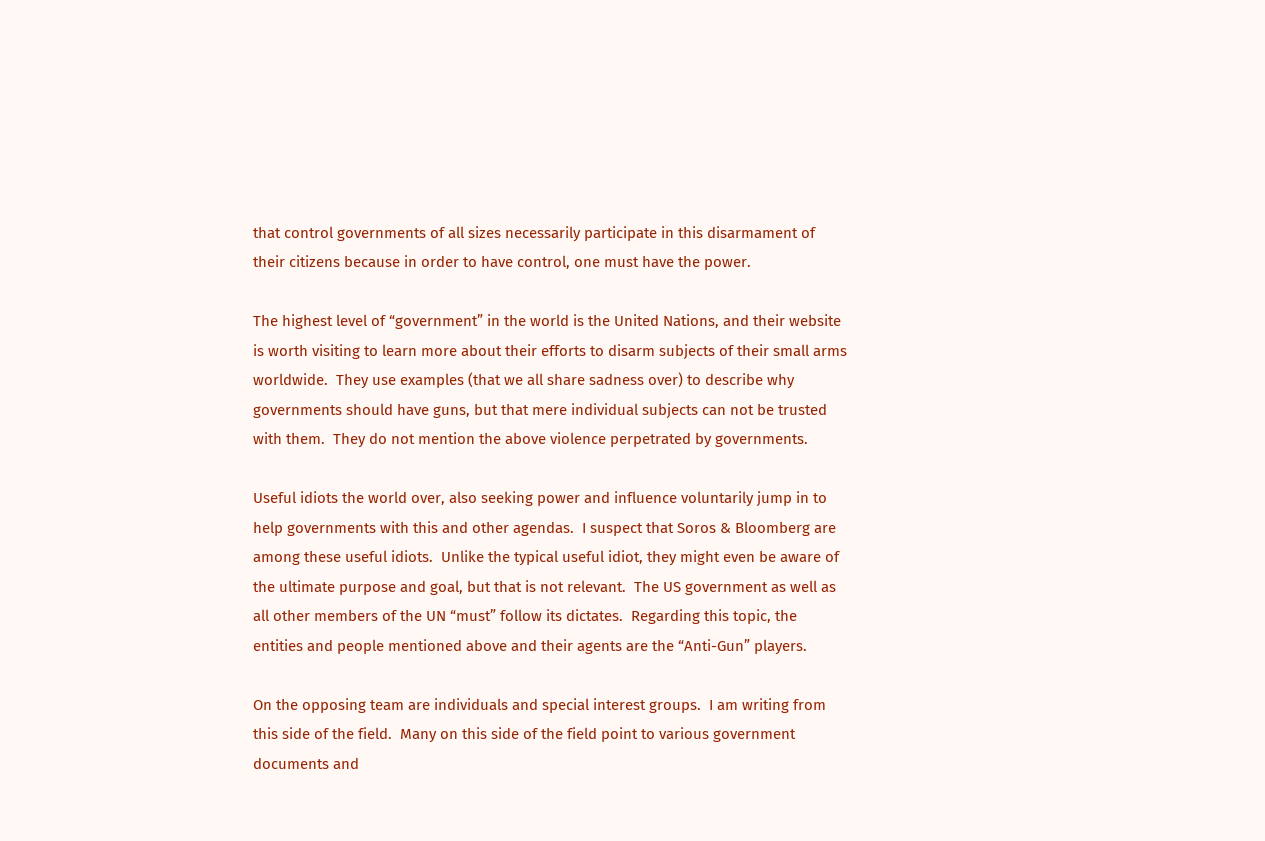that control governments of all sizes necessarily participate in this disarmament of their citizens because in order to have control, one must have the power.

The highest level of “government” in the world is the United Nations, and their website is worth visiting to learn more about their efforts to disarm subjects of their small arms worldwide.  They use examples (that we all share sadness over) to describe why governments should have guns, but that mere individual subjects can not be trusted with them.  They do not mention the above violence perpetrated by governments.

Useful idiots the world over, also seeking power and influence voluntarily jump in to help governments with this and other agendas.  I suspect that Soros & Bloomberg are among these useful idiots.  Unlike the typical useful idiot, they might even be aware of the ultimate purpose and goal, but that is not relevant.  The US government as well as all other members of the UN “must” follow its dictates.  Regarding this topic, the entities and people mentioned above and their agents are the “Anti-Gun” players.

On the opposing team are individuals and special interest groups.  I am writing from this side of the field.  Many on this side of the field point to various government documents and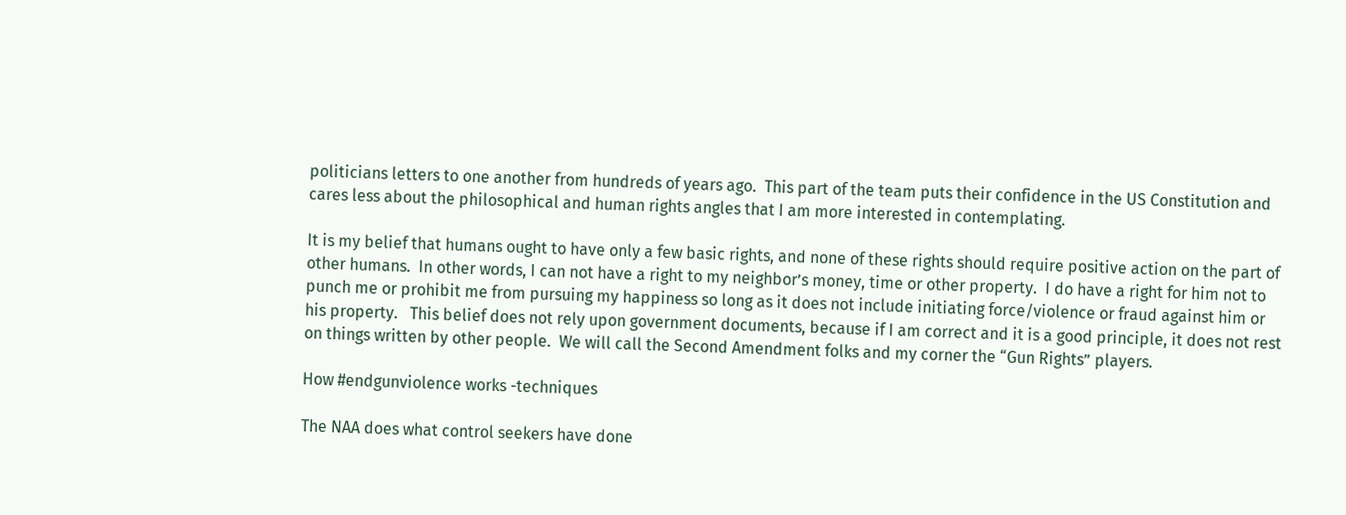politicians letters to one another from hundreds of years ago.  This part of the team puts their confidence in the US Constitution and cares less about the philosophical and human rights angles that I am more interested in contemplating.

It is my belief that humans ought to have only a few basic rights, and none of these rights should require positive action on the part of other humans.  In other words, I can not have a right to my neighbor’s money, time or other property.  I do have a right for him not to punch me or prohibit me from pursuing my happiness so long as it does not include initiating force/violence or fraud against him or his property.   This belief does not rely upon government documents, because if I am correct and it is a good principle, it does not rest on things written by other people.  We will call the Second Amendment folks and my corner the “Gun Rights” players.

How #endgunviolence works -techniques

The NAA does what control seekers have done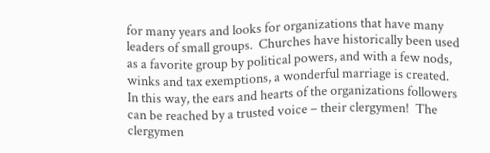for many years and looks for organizations that have many leaders of small groups.  Churches have historically been used as a favorite group by political powers, and with a few nods, winks and tax exemptions, a wonderful marriage is created.  In this way, the ears and hearts of the organizations followers can be reached by a trusted voice – their clergymen!  The clergymen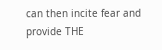can then incite fear and provide THE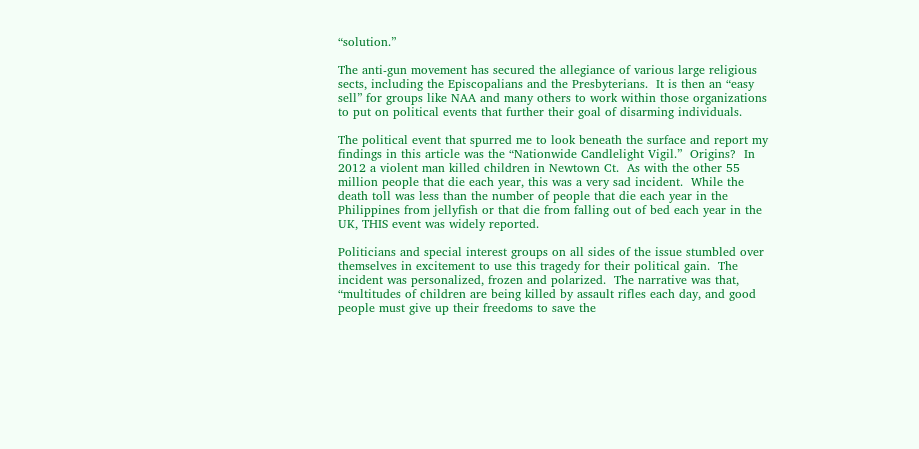“solution.”

The anti-gun movement has secured the allegiance of various large religious sects, including the Episcopalians and the Presbyterians.  It is then an “easy sell” for groups like NAA and many others to work within those organizations to put on political events that further their goal of disarming individuals.

The political event that spurred me to look beneath the surface and report my findings in this article was the “Nationwide Candlelight Vigil.”  Origins?  In 2012 a violent man killed children in Newtown Ct.  As with the other 55 million people that die each year, this was a very sad incident.  While the death toll was less than the number of people that die each year in the Philippines from jellyfish or that die from falling out of bed each year in the UK, THIS event was widely reported.

Politicians and special interest groups on all sides of the issue stumbled over themselves in excitement to use this tragedy for their political gain.  The incident was personalized, frozen and polarized.  The narrative was that, “multitudes of children are being killed by assault rifles each day, and good people must give up their freedoms to save the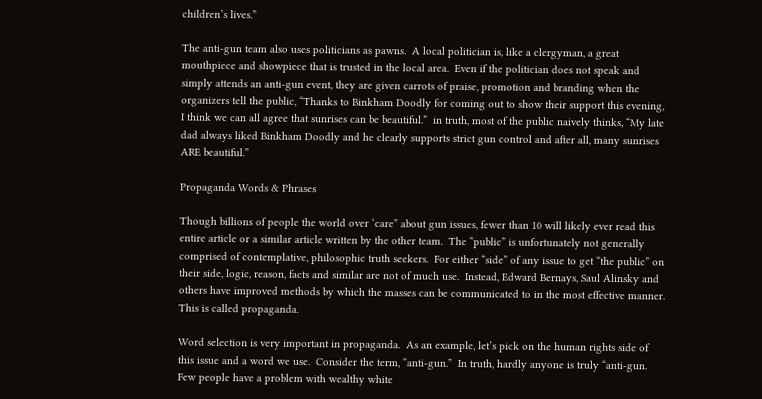children’s lives.”

The anti-gun team also uses politicians as pawns.  A local politician is, like a clergyman, a great mouthpiece and showpiece that is trusted in the local area.  Even if the politician does not speak and simply attends an anti-gun event, they are given carrots of praise, promotion and branding when the organizers tell the public, “Thanks to Binkham Doodly for coming out to show their support this evening, I think we can all agree that sunrises can be beautiful.”  in truth, most of the public naively thinks, “My late dad always liked Binkham Doodly and he clearly supports strict gun control and after all, many sunrises ARE beautiful.”

Propaganda Words & Phrases

Though billions of people the world over ‘care” about gun issues, fewer than 10 will likely ever read this entire article or a similar article written by the other team.  The “public” is unfortunately not generally comprised of contemplative, philosophic truth seekers.  For either “side” of any issue to get “the public” on their side, logic, reason, facts and similar are not of much use.  Instead, Edward Bernays, Saul Alinsky and others have improved methods by which the masses can be communicated to in the most effective manner.  This is called propaganda.

Word selection is very important in propaganda.  As an example, let’s pick on the human rights side of this issue and a word we use.  Consider the term, “anti-gun.”  In truth, hardly anyone is truly “anti-gun.  Few people have a problem with wealthy white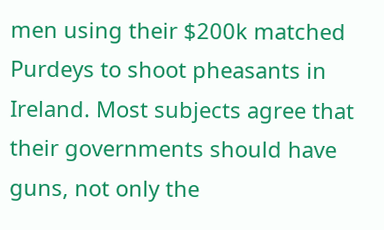men using their $200k matched Purdeys to shoot pheasants in Ireland. Most subjects agree that their governments should have guns, not only the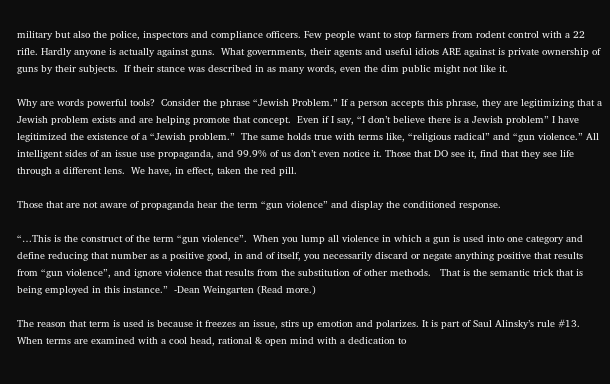military but also the police, inspectors and compliance officers. Few people want to stop farmers from rodent control with a 22 rifle. Hardly anyone is actually against guns.  What governments, their agents and useful idiots ARE against is private ownership of guns by their subjects.  If their stance was described in as many words, even the dim public might not like it.

Why are words powerful tools?  Consider the phrase “Jewish Problem.” If a person accepts this phrase, they are legitimizing that a Jewish problem exists and are helping promote that concept.  Even if I say, “I don’t believe there is a Jewish problem” I have legitimized the existence of a “Jewish problem.”  The same holds true with terms like, “religious radical” and “gun violence.” All intelligent sides of an issue use propaganda, and 99.9% of us don’t even notice it. Those that DO see it, find that they see life through a different lens.  We have, in effect, taken the red pill.

Those that are not aware of propaganda hear the term “gun violence” and display the conditioned response.

“…This is the construct of the term “gun violence”.  When you lump all violence in which a gun is used into one category and define reducing that number as a positive good, in and of itself, you necessarily discard or negate anything positive that results from “gun violence”, and ignore violence that results from the substitution of other methods.   That is the semantic trick that is being employed in this instance.”  -Dean Weingarten (Read more.)

The reason that term is used is because it freezes an issue, stirs up emotion and polarizes. It is part of Saul Alinsky’s rule #13. When terms are examined with a cool head, rational & open mind with a dedication to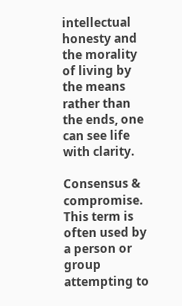intellectual honesty and the morality of living by the means rather than the ends, one can see life with clarity.

Consensus & compromise.  This term is often used by a person or group attempting to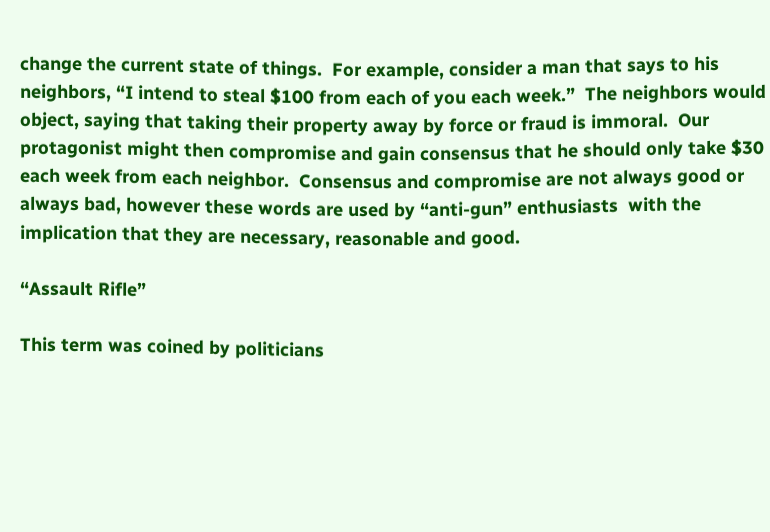change the current state of things.  For example, consider a man that says to his neighbors, “I intend to steal $100 from each of you each week.”  The neighbors would object, saying that taking their property away by force or fraud is immoral.  Our protagonist might then compromise and gain consensus that he should only take $30 each week from each neighbor.  Consensus and compromise are not always good or always bad, however these words are used by “anti-gun” enthusiasts  with the implication that they are necessary, reasonable and good.

“Assault Rifle”

This term was coined by politicians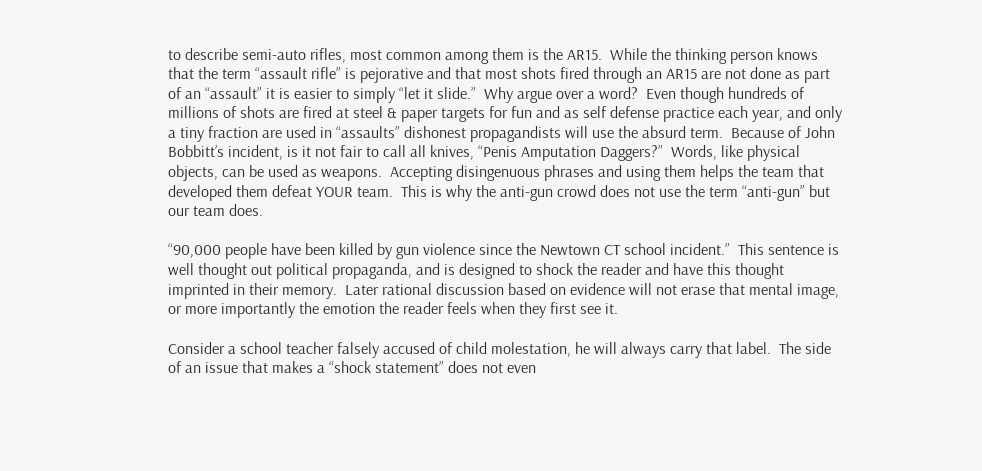to describe semi-auto rifles, most common among them is the AR15.  While the thinking person knows that the term “assault rifle” is pejorative and that most shots fired through an AR15 are not done as part of an “assault” it is easier to simply “let it slide.”  Why argue over a word?  Even though hundreds of millions of shots are fired at steel & paper targets for fun and as self defense practice each year, and only a tiny fraction are used in “assaults” dishonest propagandists will use the absurd term.  Because of John Bobbitt’s incident, is it not fair to call all knives, “Penis Amputation Daggers?”  Words, like physical objects, can be used as weapons.  Accepting disingenuous phrases and using them helps the team that developed them defeat YOUR team.  This is why the anti-gun crowd does not use the term “anti-gun” but our team does.

“90,000 people have been killed by gun violence since the Newtown CT school incident.”  This sentence is well thought out political propaganda, and is designed to shock the reader and have this thought imprinted in their memory.  Later rational discussion based on evidence will not erase that mental image, or more importantly the emotion the reader feels when they first see it.

Consider a school teacher falsely accused of child molestation, he will always carry that label.  The side of an issue that makes a “shock statement” does not even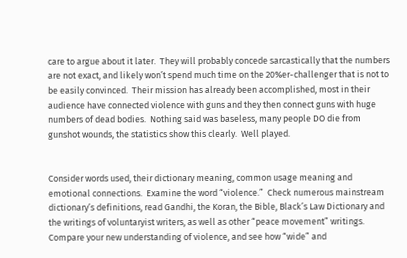care to argue about it later.  They will probably concede sarcastically that the numbers are not exact, and likely won’t spend much time on the 20%er-challenger that is not to be easily convinced.  Their mission has already been accomplished, most in their audience have connected violence with guns and they then connect guns with huge numbers of dead bodies.  Nothing said was baseless, many people DO die from gunshot wounds, the statistics show this clearly.  Well played.


Consider words used, their dictionary meaning, common usage meaning and emotional connections.  Examine the word “violence.”  Check numerous mainstream dictionary’s definitions, read Gandhi, the Koran, the Bible, Black’s Law Dictionary and the writings of voluntaryist writers, as well as other “peace movement” writings.  Compare your new understanding of violence, and see how “wide” and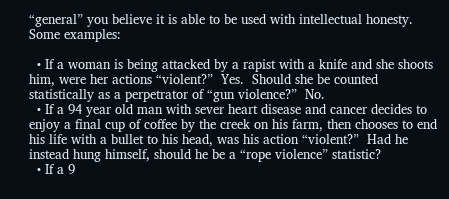“general” you believe it is able to be used with intellectual honesty.  Some examples:

  • If a woman is being attacked by a rapist with a knife and she shoots him, were her actions “violent?”  Yes.  Should she be counted statistically as a perpetrator of “gun violence?”  No.
  • If a 94 year old man with sever heart disease and cancer decides to enjoy a final cup of coffee by the creek on his farm, then chooses to end his life with a bullet to his head, was his action “violent?”  Had he instead hung himself, should he be a “rope violence” statistic?
  • If a 9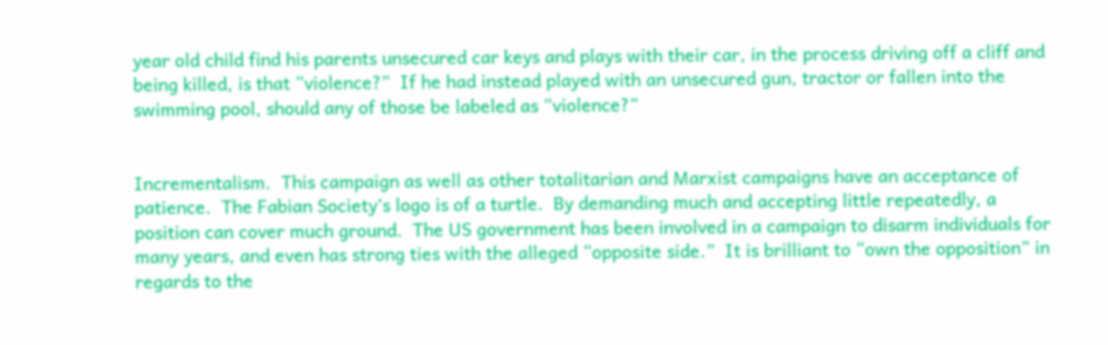year old child find his parents unsecured car keys and plays with their car, in the process driving off a cliff and being killed, is that “violence?”  If he had instead played with an unsecured gun, tractor or fallen into the swimming pool, should any of those be labeled as “violence?”


Incrementalism.  This campaign as well as other totalitarian and Marxist campaigns have an acceptance of patience.  The Fabian Society’s logo is of a turtle.  By demanding much and accepting little repeatedly, a position can cover much ground.  The US government has been involved in a campaign to disarm individuals for many years, and even has strong ties with the alleged “opposite side.”  It is brilliant to “own the opposition” in regards to the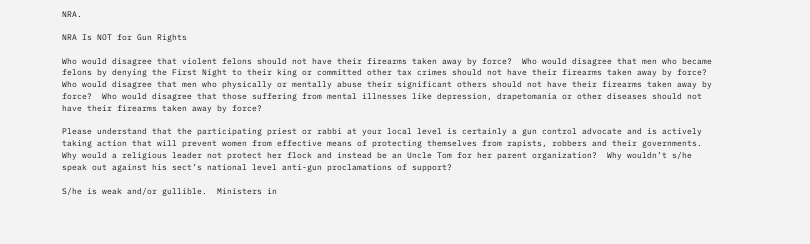NRA.

NRA Is NOT for Gun Rights

Who would disagree that violent felons should not have their firearms taken away by force?  Who would disagree that men who became felons by denying the First Night to their king or committed other tax crimes should not have their firearms taken away by force?  Who would disagree that men who physically or mentally abuse their significant others should not have their firearms taken away by force?  Who would disagree that those suffering from mental illnesses like depression, drapetomania or other diseases should not have their firearms taken away by force?

Please understand that the participating priest or rabbi at your local level is certainly a gun control advocate and is actively taking action that will prevent women from effective means of protecting themselves from rapists, robbers and their governments.  Why would a religious leader not protect her flock and instead be an Uncle Tom for her parent organization?  Why wouldn’t s/he speak out against his sect’s national level anti-gun proclamations of support?

S/he is weak and/or gullible.  Ministers in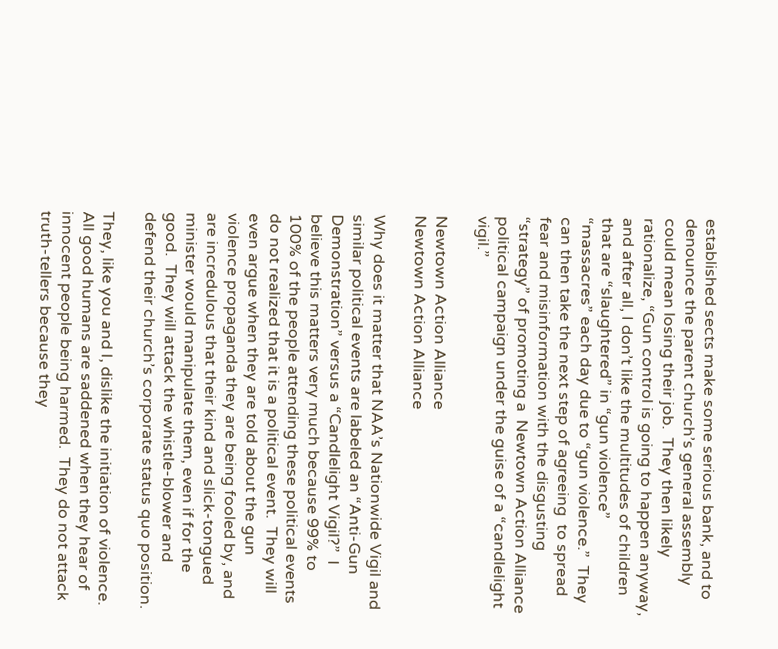established sects make some serious bank, and to denounce the parent church’s general assembly could mean losing their job.  They then likely rationalize, “Gun control is going to happen anyway, and after all, I don’t like the multitudes of children that are “slaughtered” in “gun violence” “massacres” each day due to “gun violence.”  They can then take the next step of agreeing  to spread fear and misinformation with the disgusting “strategy” of promoting a  Newtown Action Alliance political campaign under the guise of a “candlelight vigil.”

Newtown Action Alliance
Newtown Action Alliance

Why does it matter that NAA’s Nationwide Vigil and similar political events are labeled an “Anti-Gun Demonstration” versus a “Candlelight Vigil?”  I believe this matters very much because 99% to 100% of the people attending these political events do not realized that it is a political event.  They will even argue when they are told about the gun violence propaganda they are being fooled by, and are incredulous that their kind and slick-tongued minister would manipulate them, even if for the good.  They will attack the whistle-blower and defend their church’s corporate status quo position.

They, like you and I, dislike the initiation of violence.  All good humans are saddened when they hear of innocent people being harmed.  They do not attack truth-tellers because they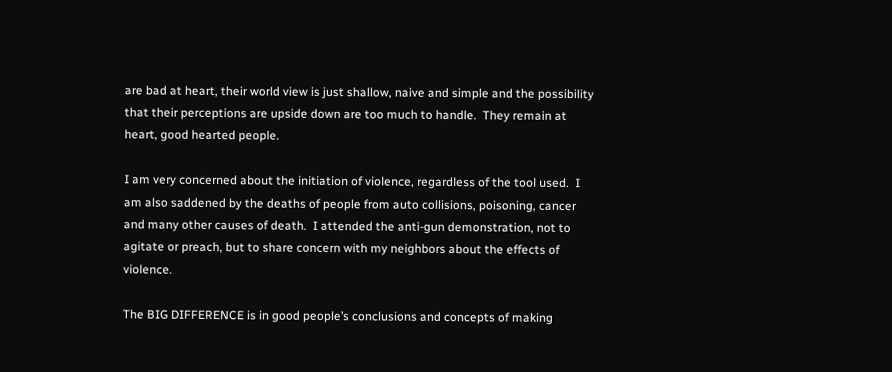are bad at heart, their world view is just shallow, naive and simple and the possibility that their perceptions are upside down are too much to handle.  They remain at heart, good hearted people.

I am very concerned about the initiation of violence, regardless of the tool used.  I am also saddened by the deaths of people from auto collisions, poisoning, cancer and many other causes of death.  I attended the anti-gun demonstration, not to agitate or preach, but to share concern with my neighbors about the effects of violence.

The BIG DIFFERENCE is in good people’s conclusions and concepts of making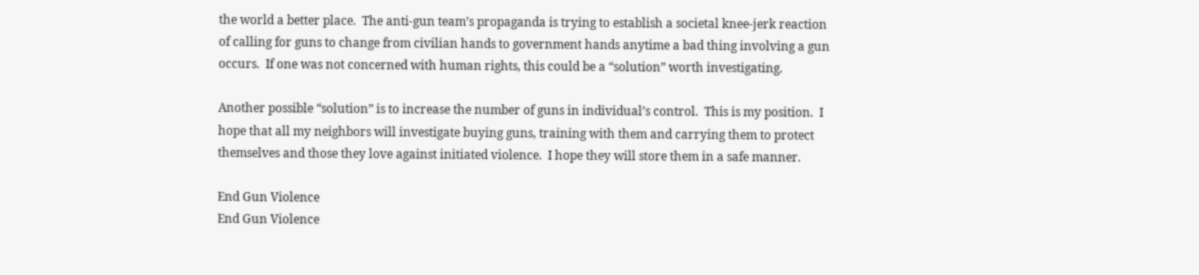the world a better place.  The anti-gun team’s propaganda is trying to establish a societal knee-jerk reaction of calling for guns to change from civilian hands to government hands anytime a bad thing involving a gun occurs.  If one was not concerned with human rights, this could be a “solution” worth investigating.

Another possible “solution” is to increase the number of guns in individual’s control.  This is my position.  I hope that all my neighbors will investigate buying guns, training with them and carrying them to protect themselves and those they love against initiated violence.  I hope they will store them in a safe manner.

End Gun Violence
End Gun Violence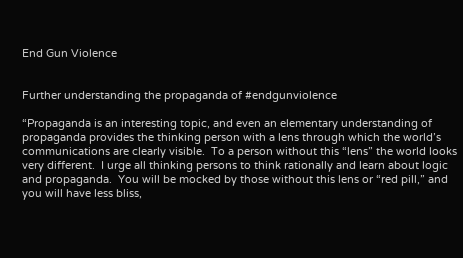End Gun Violence


Further understanding the propaganda of #endgunviolence

“Propaganda is an interesting topic, and even an elementary understanding of propaganda provides the thinking person with a lens through which the world’s communications are clearly visible.  To a person without this “lens” the world looks very different.  I urge all thinking persons to think rationally and learn about logic and propaganda.  You will be mocked by those without this lens or “red pill,” and you will have less bliss,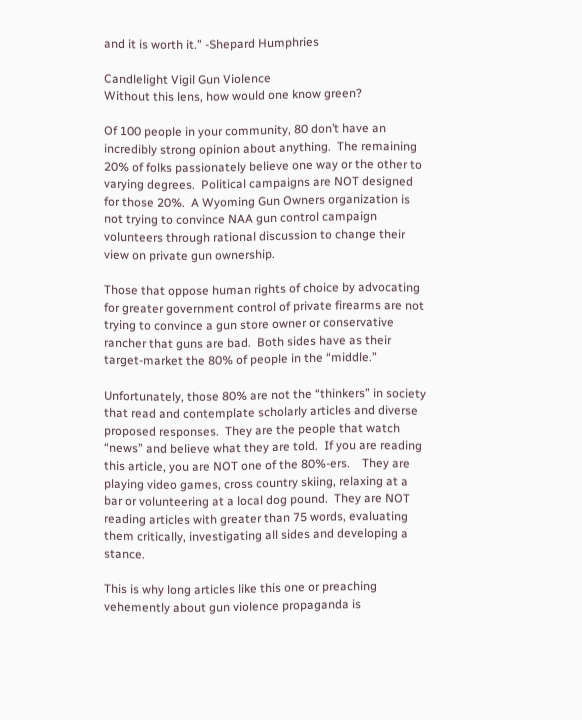and it is worth it.” -Shepard Humphries

Candlelight Vigil Gun Violence
Without this lens, how would one know green?

Of 100 people in your community, 80 don’t have an incredibly strong opinion about anything.  The remaining 20% of folks passionately believe one way or the other to varying degrees.  Political campaigns are NOT designed for those 20%.  A Wyoming Gun Owners organization is not trying to convince NAA gun control campaign volunteers through rational discussion to change their view on private gun ownership.

Those that oppose human rights of choice by advocating for greater government control of private firearms are not trying to convince a gun store owner or conservative rancher that guns are bad.  Both sides have as their target-market the 80% of people in the “middle.”

Unfortunately, those 80% are not the “thinkers” in society that read and contemplate scholarly articles and diverse proposed responses.  They are the people that watch “news” and believe what they are told.  If you are reading this article, you are NOT one of the 80%-ers.    They are playing video games, cross country skiing, relaxing at a bar or volunteering at a local dog pound.  They are NOT reading articles with greater than 75 words, evaluating them critically, investigating all sides and developing a stance.

This is why long articles like this one or preaching vehemently about gun violence propaganda is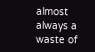almost always a waste of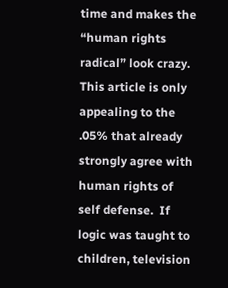time and makes the “human rights radical” look crazy.  This article is only appealing to the .05% that already strongly agree with human rights of self defense.  If logic was taught to children, television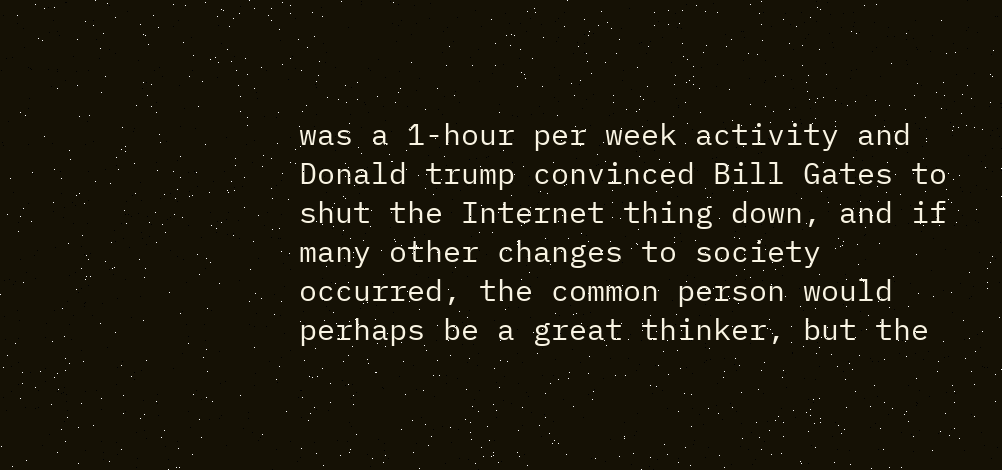was a 1-hour per week activity and Donald trump convinced Bill Gates to shut the Internet thing down, and if many other changes to society occurred, the common person would perhaps be a great thinker, but the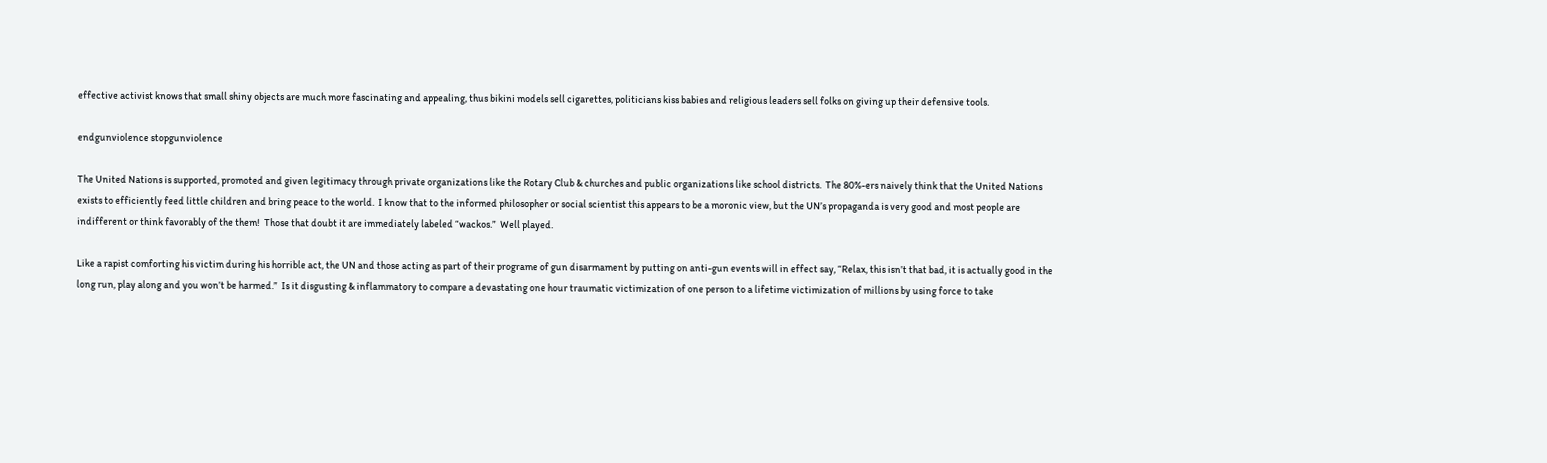effective activist knows that small shiny objects are much more fascinating and appealing, thus bikini models sell cigarettes, politicians kiss babies and religious leaders sell folks on giving up their defensive tools.

endgunviolence stopgunviolence

The United Nations is supported, promoted and given legitimacy through private organizations like the Rotary Club & churches and public organizations like school districts.  The 80%-ers naively think that the United Nations exists to efficiently feed little children and bring peace to the world.  I know that to the informed philosopher or social scientist this appears to be a moronic view, but the UN’s propaganda is very good and most people are indifferent or think favorably of the them!  Those that doubt it are immediately labeled “wackos.”  Well played.

Like a rapist comforting his victim during his horrible act, the UN and those acting as part of their programe of gun disarmament by putting on anti-gun events will in effect say, “Relax, this isn’t that bad, it is actually good in the long run, play along and you won’t be harmed.”  Is it disgusting & inflammatory to compare a devastating one hour traumatic victimization of one person to a lifetime victimization of millions by using force to take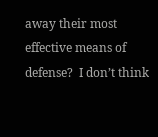away their most effective means of defense?  I don’t think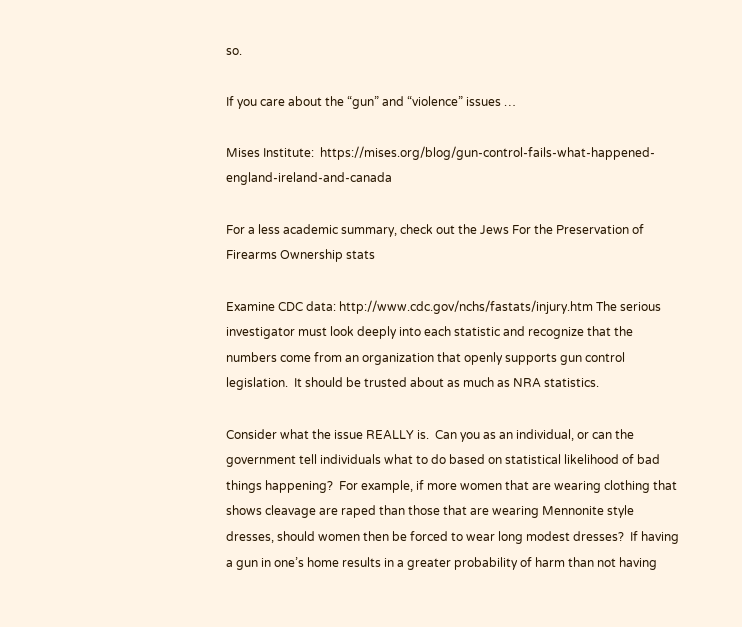so.

If you care about the “gun” and “violence” issues …

Mises Institute:  https://mises.org/blog/gun-control-fails-what-happened-england-ireland-and-canada

For a less academic summary, check out the Jews For the Preservation of Firearms Ownership stats

Examine CDC data: http://www.cdc.gov/nchs/fastats/injury.htm The serious investigator must look deeply into each statistic and recognize that the numbers come from an organization that openly supports gun control legislation.  It should be trusted about as much as NRA statistics.

Consider what the issue REALLY is.  Can you as an individual, or can the government tell individuals what to do based on statistical likelihood of bad things happening?  For example, if more women that are wearing clothing that shows cleavage are raped than those that are wearing Mennonite style dresses, should women then be forced to wear long modest dresses?  If having a gun in one’s home results in a greater probability of harm than not having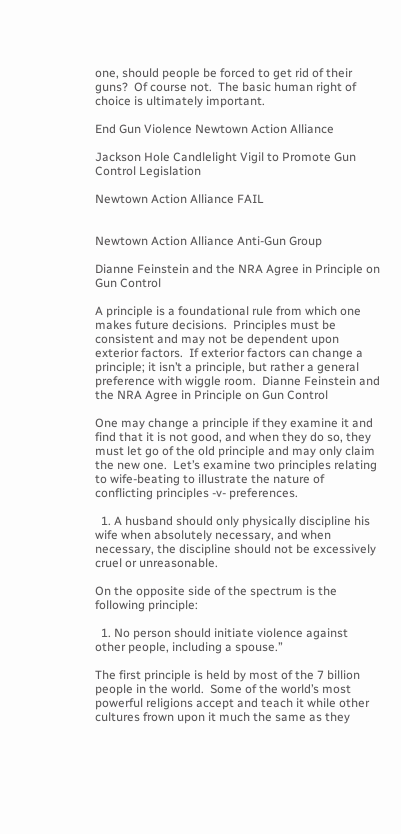one, should people be forced to get rid of their guns?  Of course not.  The basic human right of choice is ultimately important.

End Gun Violence Newtown Action Alliance

Jackson Hole Candlelight Vigil to Promote Gun Control Legislation

Newtown Action Alliance FAIL


Newtown Action Alliance Anti-Gun Group

Dianne Feinstein and the NRA Agree in Principle on Gun Control

A principle is a foundational rule from which one makes future decisions.  Principles must be consistent and may not be dependent upon exterior factors.  If exterior factors can change a principle; it isn’t a principle, but rather a general preference with wiggle room.  Dianne Feinstein and the NRA Agree in Principle on Gun Control

One may change a principle if they examine it and find that it is not good, and when they do so, they must let go of the old principle and may only claim the new one.  Let’s examine two principles relating to wife-beating to illustrate the nature of conflicting principles -v- preferences.

  1. A husband should only physically discipline his wife when absolutely necessary, and when necessary, the discipline should not be excessively cruel or unreasonable.

On the opposite side of the spectrum is the following principle:

  1. No person should initiate violence against other people, including a spouse.”

The first principle is held by most of the 7 billion people in the world.  Some of the world’s most powerful religions accept and teach it while other cultures frown upon it much the same as they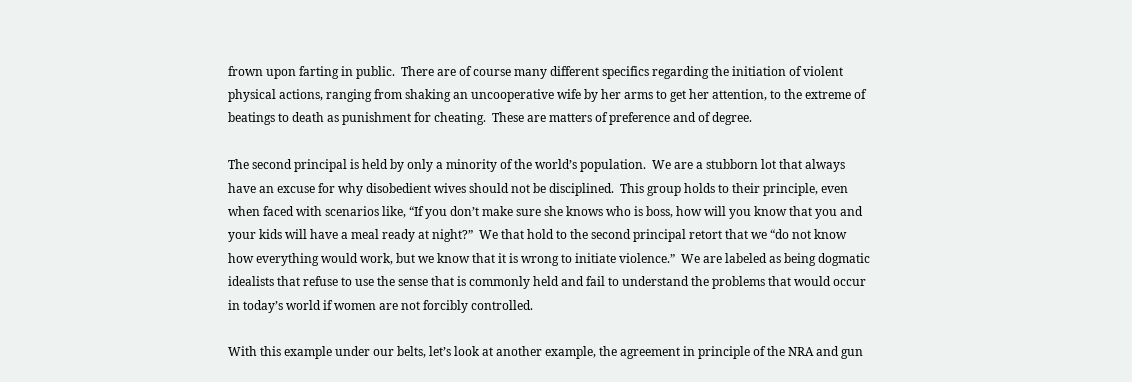frown upon farting in public.  There are of course many different specifics regarding the initiation of violent physical actions, ranging from shaking an uncooperative wife by her arms to get her attention, to the extreme of beatings to death as punishment for cheating.  These are matters of preference and of degree.

The second principal is held by only a minority of the world’s population.  We are a stubborn lot that always have an excuse for why disobedient wives should not be disciplined.  This group holds to their principle, even when faced with scenarios like, “If you don’t make sure she knows who is boss, how will you know that you and your kids will have a meal ready at night?”  We that hold to the second principal retort that we “do not know how everything would work, but we know that it is wrong to initiate violence.”  We are labeled as being dogmatic idealists that refuse to use the sense that is commonly held and fail to understand the problems that would occur in today’s world if women are not forcibly controlled.

With this example under our belts, let’s look at another example, the agreement in principle of the NRA and gun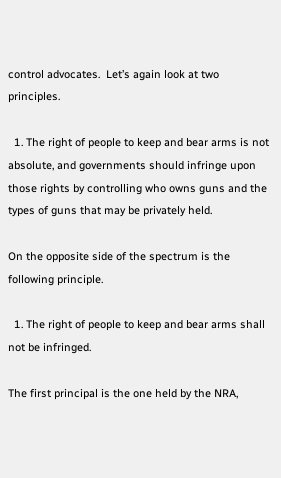control advocates.  Let’s again look at two principles.

  1. The right of people to keep and bear arms is not absolute, and governments should infringe upon those rights by controlling who owns guns and the types of guns that may be privately held.

On the opposite side of the spectrum is the following principle.

  1. The right of people to keep and bear arms shall not be infringed.

The first principal is the one held by the NRA,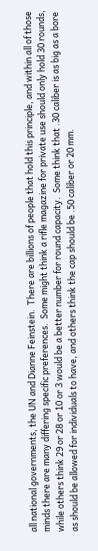all national governments, the UN and Dianne Feinstein.  There are billions of people that hold this principle, and within all of those minds there are many differing specific preferences.  Some might think a rifle magazine for private use should only hold 30 rounds, while others think 29 or 28 or 10 or 3 would be a better number for round capacity.  Some think that .30 caliber is as big as a bore as should be allowed for individuals to have, and others think the cap should be .50 caliber or 20 mm.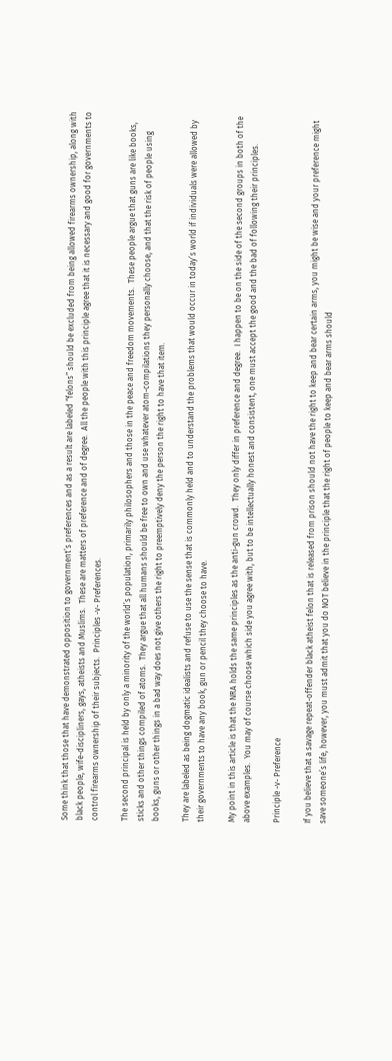Some think that those that have demonstrated opposition to government’s preferences and as a result are labeled “felons” should be excluded from being allowed firearms ownership, along with black people, wife-discipliners, gays, atheists and Muslims.  These are matters of preference and of degree.  All the people with this principle agree that it is necessary and good for governments to control firearms ownership of their subjects.  Principles -v- Preferences.

The second principal is held by only a minority of the world’s population, primarily philosophers and those in the peace and freedom movements.  These people argue that guns are like books, sticks and other things compiled of atoms.  They argue that all humans should be free to own and use whatever atom-compilations they personally choose, and that the risk of people using books, guns or other things in a bad way does not give others the right to preemptively deny the person the right to have that item.

They are labeled as being dogmatic idealists and refuse to use the sense that is commonly held and to understand the problems that would occur in today’s world if individuals were allowed by their governments to have any book, gun or pencil they choose to have.

My point in this article is that the NRA holds the same principles as the anti-gun crowd.  They only differ in preference and degree.  I happen to be on the side of the second groups in both of the above examples.  You may of course choose which side you agree with, but to be intellectually honest and consistent, one must accept the good and the bad of following their principles.

Principle -v- Preference

If you believe that a savage repeat-offender black atheist felon that is released from prison should not have the right to keep and bear certain arms, you might be wise and your preference might save someone’s life, however, you must admit that you do NOT believe in the principle that the right of people to keep and bear arms should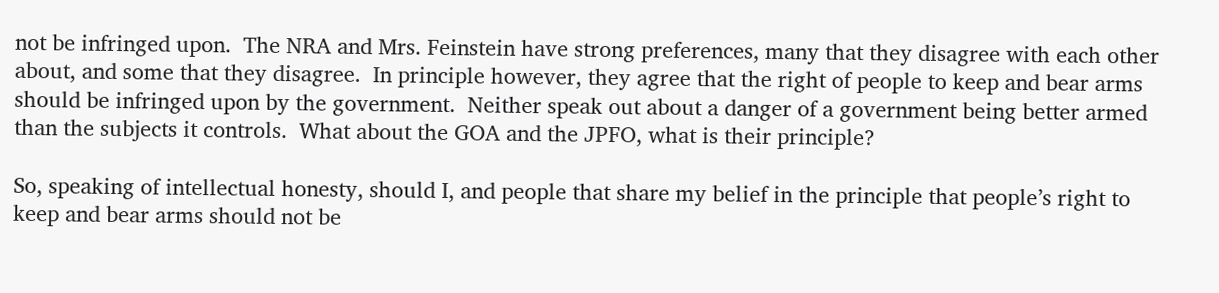not be infringed upon.  The NRA and Mrs. Feinstein have strong preferences, many that they disagree with each other about, and some that they disagree.  In principle however, they agree that the right of people to keep and bear arms should be infringed upon by the government.  Neither speak out about a danger of a government being better armed than the subjects it controls.  What about the GOA and the JPFO, what is their principle?

So, speaking of intellectual honesty, should I, and people that share my belief in the principle that people’s right to keep and bear arms should not be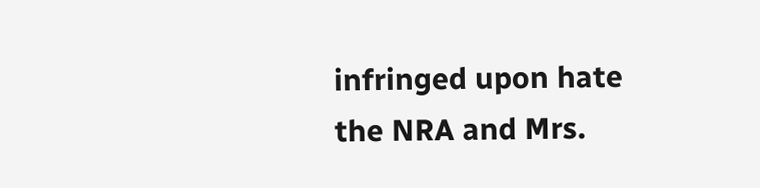infringed upon hate the NRA and Mrs.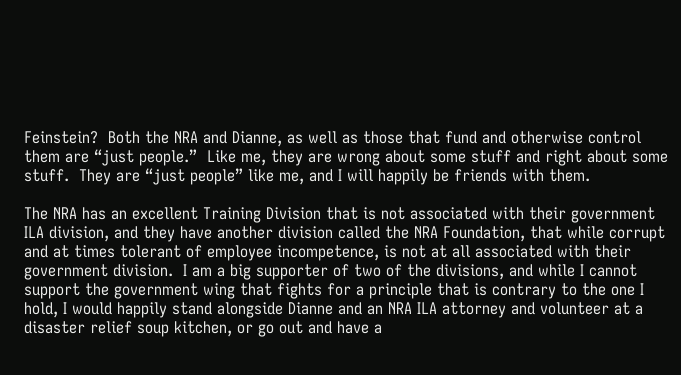Feinstein?  Both the NRA and Dianne, as well as those that fund and otherwise control them are “just people.”  Like me, they are wrong about some stuff and right about some stuff.  They are “just people” like me, and I will happily be friends with them.

The NRA has an excellent Training Division that is not associated with their government ILA division, and they have another division called the NRA Foundation, that while corrupt and at times tolerant of employee incompetence, is not at all associated with their government division.  I am a big supporter of two of the divisions, and while I cannot support the government wing that fights for a principle that is contrary to the one I hold, I would happily stand alongside Dianne and an NRA ILA attorney and volunteer at a disaster relief soup kitchen, or go out and have a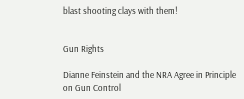blast shooting clays with them!


Gun Rights

Dianne Feinstein and the NRA Agree in Principle on Gun Control